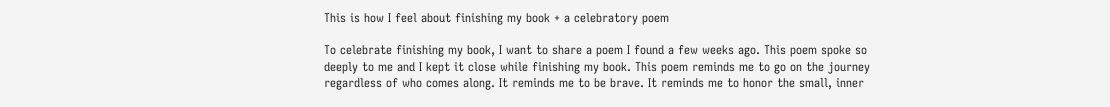This is how I feel about finishing my book + a celebratory poem

To celebrate finishing my book, I want to share a poem I found a few weeks ago. This poem spoke so deeply to me and I kept it close while finishing my book. This poem reminds me to go on the journey regardless of who comes along. It reminds me to be brave. It reminds me to honor the small, inner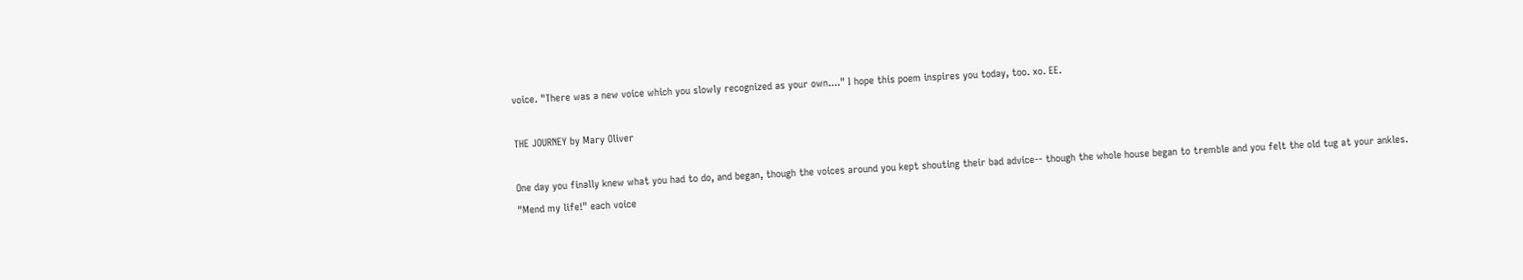voice. "There was a new voice which you slowly recognized as your own...." I hope this poem inspires you today, too. xo. EE.

THE JOURNEY by Mary Oliver

One day you finally knew what you had to do, and began, though the voices around you kept shouting their bad advice-- though the whole house began to tremble and you felt the old tug at your ankles. "Mend my life!" each voice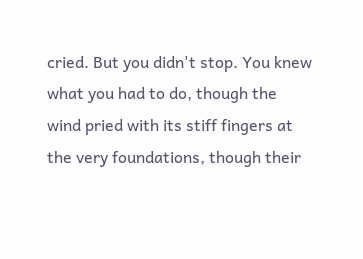cried. But you didn't stop. You knew what you had to do, though the wind pried with its stiff fingers at the very foundations, though their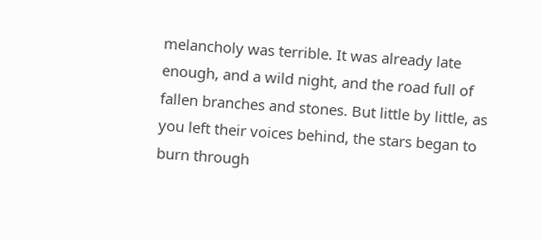melancholy was terrible. It was already late enough, and a wild night, and the road full of fallen branches and stones. But little by little, as you left their voices behind, the stars began to burn through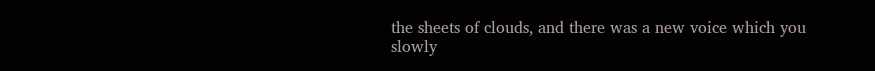the sheets of clouds, and there was a new voice which you slowly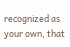recognized as your own, that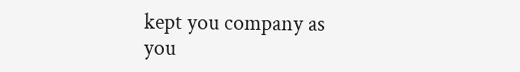kept you company as you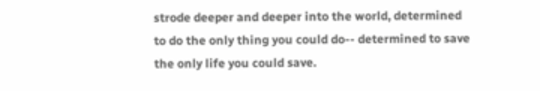strode deeper and deeper into the world, determined to do the only thing you could do-- determined to save the only life you could save.